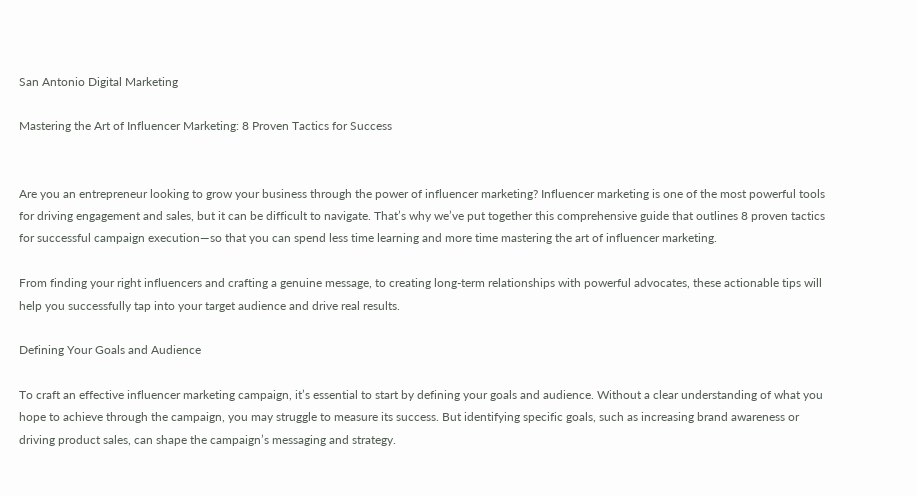San Antonio Digital Marketing

Mastering the Art of Influencer Marketing: 8 Proven Tactics for Success


Are you an entrepreneur looking to grow your business through the power of influencer marketing? Influencer marketing is one of the most powerful tools for driving engagement and sales, but it can be difficult to navigate. That’s why we’ve put together this comprehensive guide that outlines 8 proven tactics for successful campaign execution—so that you can spend less time learning and more time mastering the art of influencer marketing.

From finding your right influencers and crafting a genuine message, to creating long-term relationships with powerful advocates, these actionable tips will help you successfully tap into your target audience and drive real results.

Defining Your Goals and Audience

To craft an effective influencer marketing campaign, it’s essential to start by defining your goals and audience. Without a clear understanding of what you hope to achieve through the campaign, you may struggle to measure its success. But identifying specific goals, such as increasing brand awareness or driving product sales, can shape the campaign’s messaging and strategy.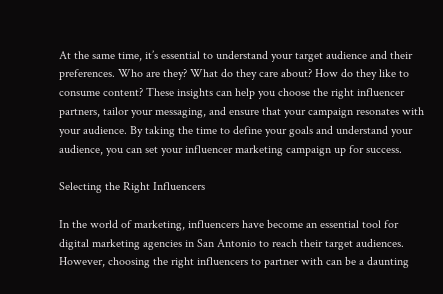At the same time, it’s essential to understand your target audience and their preferences. Who are they? What do they care about? How do they like to consume content? These insights can help you choose the right influencer partners, tailor your messaging, and ensure that your campaign resonates with your audience. By taking the time to define your goals and understand your audience, you can set your influencer marketing campaign up for success.

Selecting the Right Influencers

In the world of marketing, influencers have become an essential tool for digital marketing agencies in San Antonio to reach their target audiences. However, choosing the right influencers to partner with can be a daunting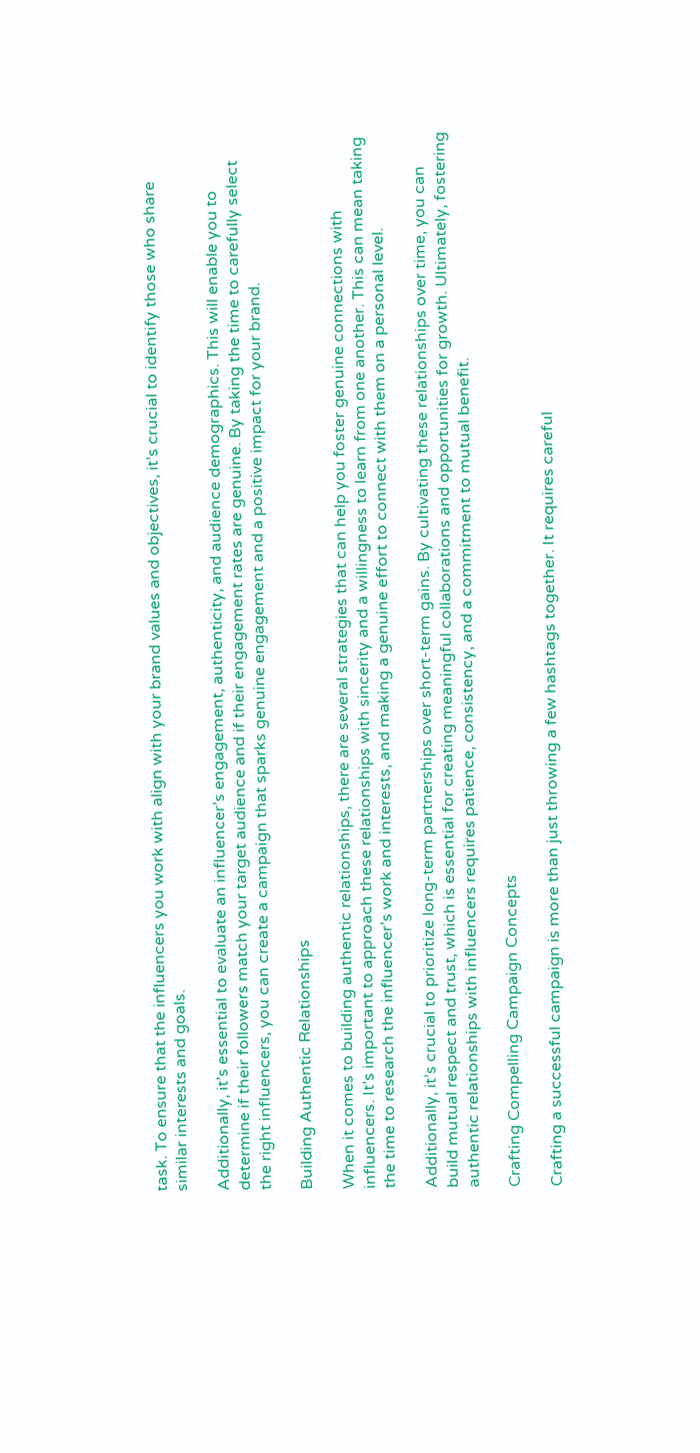task. To ensure that the influencers you work with align with your brand values and objectives, it’s crucial to identify those who share similar interests and goals.

Additionally, it’s essential to evaluate an influencer’s engagement, authenticity, and audience demographics. This will enable you to determine if their followers match your target audience and if their engagement rates are genuine. By taking the time to carefully select the right influencers, you can create a campaign that sparks genuine engagement and a positive impact for your brand.

Building Authentic Relationships

When it comes to building authentic relationships, there are several strategies that can help you foster genuine connections with influencers. It’s important to approach these relationships with sincerity and a willingness to learn from one another. This can mean taking the time to research the influencer’s work and interests, and making a genuine effort to connect with them on a personal level.

Additionally, it’s crucial to prioritize long-term partnerships over short-term gains. By cultivating these relationships over time, you can build mutual respect and trust, which is essential for creating meaningful collaborations and opportunities for growth. Ultimately, fostering authentic relationships with influencers requires patience, consistency, and a commitment to mutual benefit.

Crafting Compelling Campaign Concepts

Crafting a successful campaign is more than just throwing a few hashtags together. It requires careful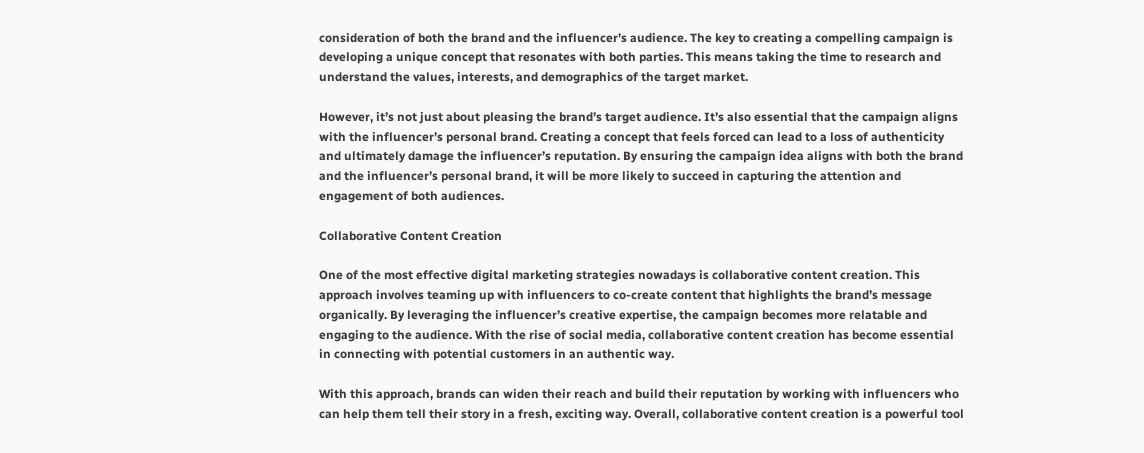consideration of both the brand and the influencer’s audience. The key to creating a compelling campaign is developing a unique concept that resonates with both parties. This means taking the time to research and understand the values, interests, and demographics of the target market.

However, it’s not just about pleasing the brand’s target audience. It’s also essential that the campaign aligns with the influencer’s personal brand. Creating a concept that feels forced can lead to a loss of authenticity and ultimately damage the influencer’s reputation. By ensuring the campaign idea aligns with both the brand and the influencer’s personal brand, it will be more likely to succeed in capturing the attention and engagement of both audiences.

Collaborative Content Creation

One of the most effective digital marketing strategies nowadays is collaborative content creation. This approach involves teaming up with influencers to co-create content that highlights the brand’s message organically. By leveraging the influencer’s creative expertise, the campaign becomes more relatable and engaging to the audience. With the rise of social media, collaborative content creation has become essential in connecting with potential customers in an authentic way.

With this approach, brands can widen their reach and build their reputation by working with influencers who can help them tell their story in a fresh, exciting way. Overall, collaborative content creation is a powerful tool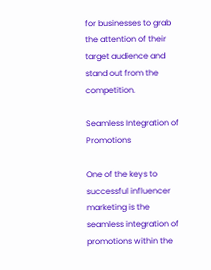for businesses to grab the attention of their target audience and stand out from the competition.

Seamless Integration of Promotions

One of the keys to successful influencer marketing is the seamless integration of promotions within the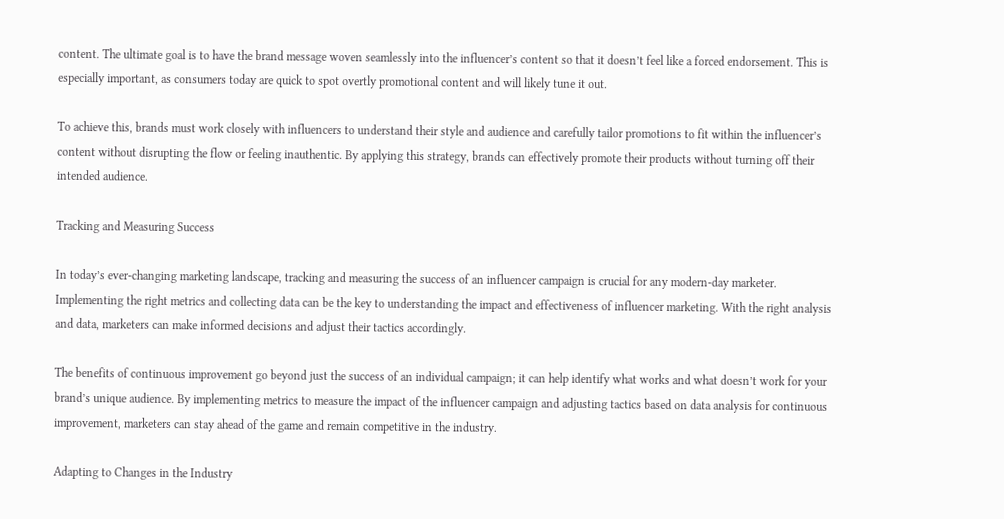content. The ultimate goal is to have the brand message woven seamlessly into the influencer’s content so that it doesn’t feel like a forced endorsement. This is especially important, as consumers today are quick to spot overtly promotional content and will likely tune it out.

To achieve this, brands must work closely with influencers to understand their style and audience and carefully tailor promotions to fit within the influencer’s content without disrupting the flow or feeling inauthentic. By applying this strategy, brands can effectively promote their products without turning off their intended audience.

Tracking and Measuring Success

In today’s ever-changing marketing landscape, tracking and measuring the success of an influencer campaign is crucial for any modern-day marketer. Implementing the right metrics and collecting data can be the key to understanding the impact and effectiveness of influencer marketing. With the right analysis and data, marketers can make informed decisions and adjust their tactics accordingly.

The benefits of continuous improvement go beyond just the success of an individual campaign; it can help identify what works and what doesn’t work for your brand’s unique audience. By implementing metrics to measure the impact of the influencer campaign and adjusting tactics based on data analysis for continuous improvement, marketers can stay ahead of the game and remain competitive in the industry.

Adapting to Changes in the Industry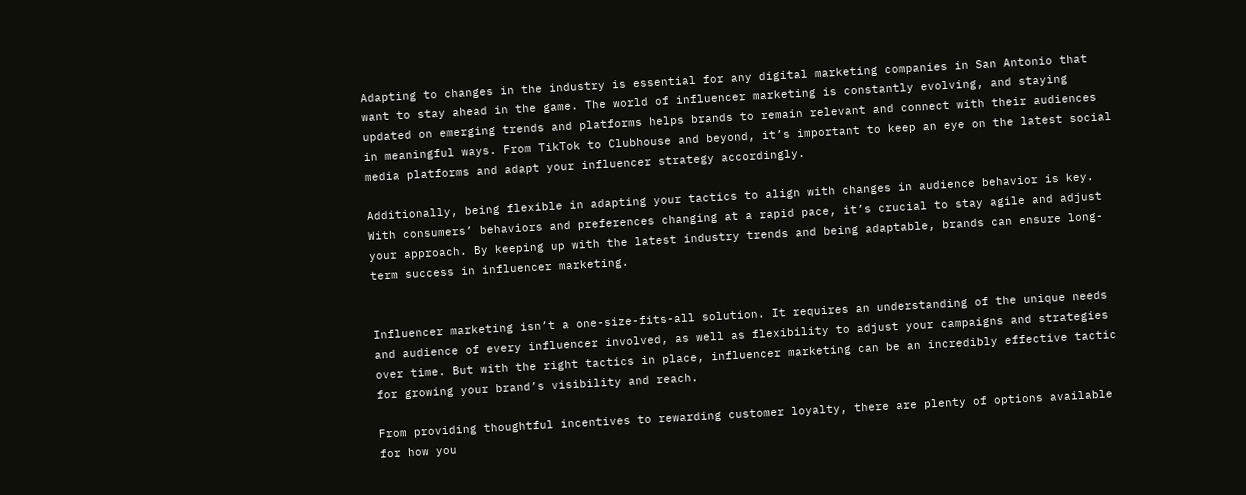Adapting to changes in the industry is essential for any digital marketing companies in San Antonio that want to stay ahead in the game. The world of influencer marketing is constantly evolving, and staying updated on emerging trends and platforms helps brands to remain relevant and connect with their audiences in meaningful ways. From TikTok to Clubhouse and beyond, it’s important to keep an eye on the latest social media platforms and adapt your influencer strategy accordingly.

Additionally, being flexible in adapting your tactics to align with changes in audience behavior is key. With consumers’ behaviors and preferences changing at a rapid pace, it’s crucial to stay agile and adjust your approach. By keeping up with the latest industry trends and being adaptable, brands can ensure long-term success in influencer marketing.


Influencer marketing isn’t a one-size-fits-all solution. It requires an understanding of the unique needs and audience of every influencer involved, as well as flexibility to adjust your campaigns and strategies over time. But with the right tactics in place, influencer marketing can be an incredibly effective tactic for growing your brand’s visibility and reach.

From providing thoughtful incentives to rewarding customer loyalty, there are plenty of options available for how you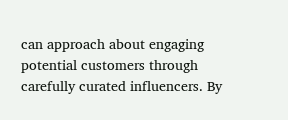can approach about engaging potential customers through carefully curated influencers. By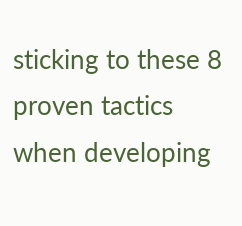sticking to these 8 proven tactics when developing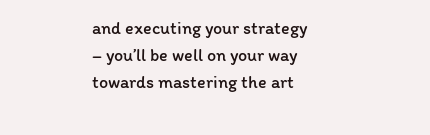and executing your strategy – you’ll be well on your way towards mastering the art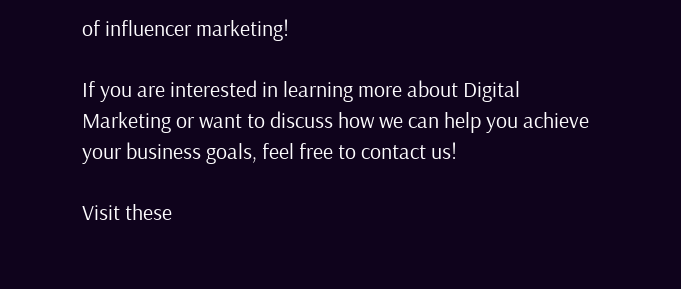of influencer marketing!

If you are interested in learning more about Digital Marketing or want to discuss how we can help you achieve your business goals, feel free to contact us!

Visit these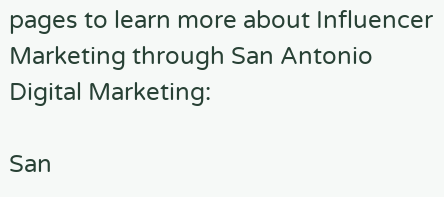pages to learn more about Influencer Marketing through San Antonio Digital Marketing:

San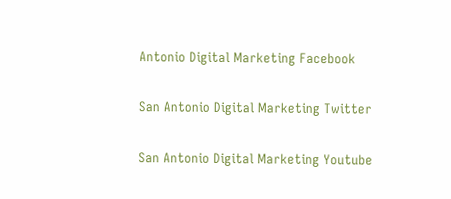Antonio Digital Marketing Facebook

San Antonio Digital Marketing Twitter

San Antonio Digital Marketing Youtube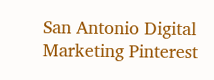San Antonio Digital Marketing Pinterest